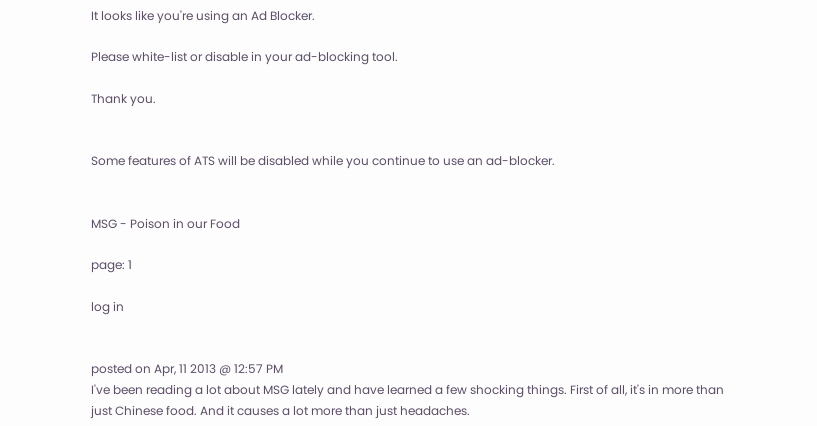It looks like you're using an Ad Blocker.

Please white-list or disable in your ad-blocking tool.

Thank you.


Some features of ATS will be disabled while you continue to use an ad-blocker.


MSG - Poison in our Food

page: 1

log in


posted on Apr, 11 2013 @ 12:57 PM
I've been reading a lot about MSG lately and have learned a few shocking things. First of all, it's in more than just Chinese food. And it causes a lot more than just headaches.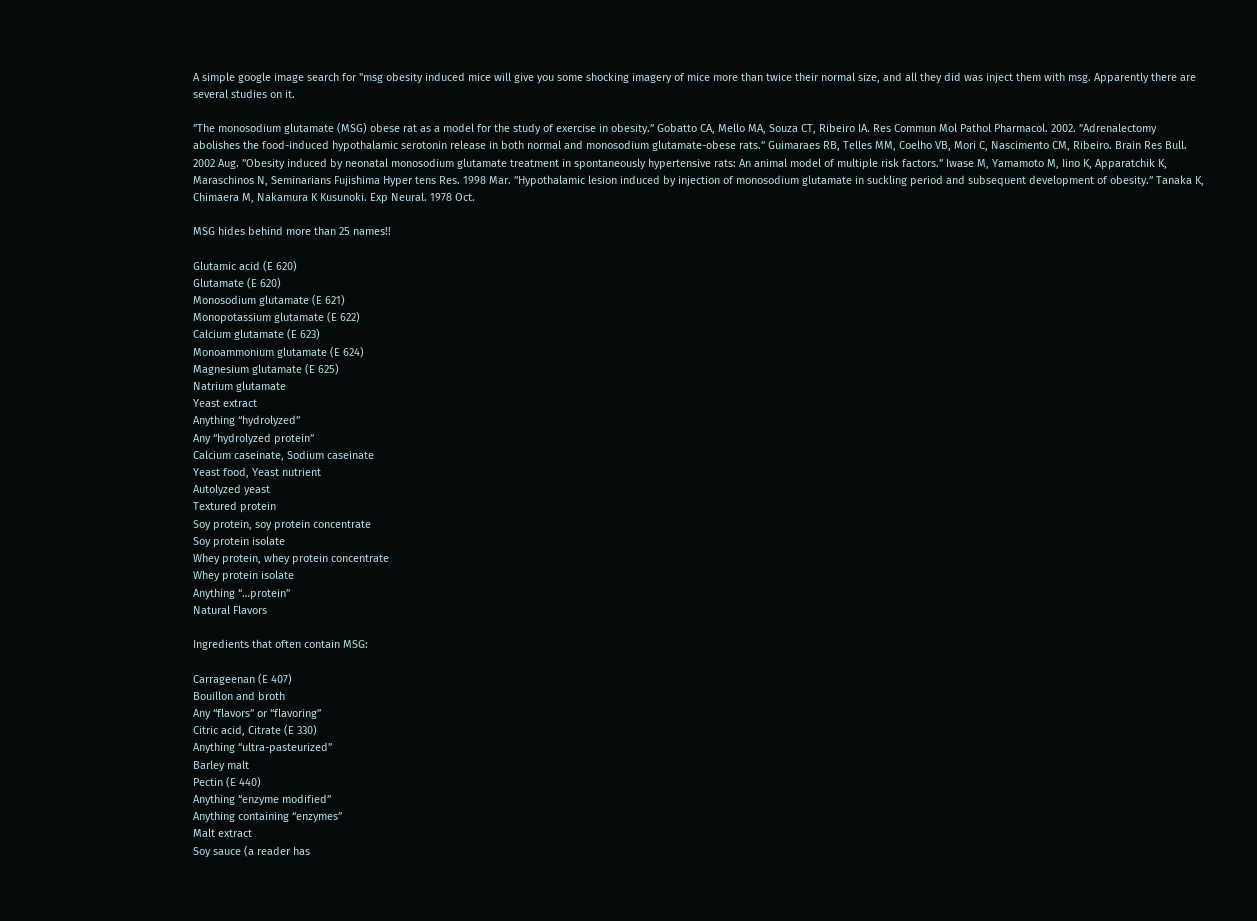A simple google image search for "msg obesity induced mice will give you some shocking imagery of mice more than twice their normal size, and all they did was inject them with msg. Apparently there are several studies on it.

”The monosodium glutamate (MSG) obese rat as a model for the study of exercise in obesity.” Gobatto CA, Mello MA, Souza CT, Ribeiro IA. Res Commun Mol Pathol Pharmacol. 2002. ”Adrenalectomy abolishes the food-induced hypothalamic serotonin release in both normal and monosodium glutamate-obese rats.” Guimaraes RB, Telles MM, Coelho VB, Mori C, Nascimento CM, Ribeiro. Brain Res Bull. 2002 Aug. ”Obesity induced by neonatal monosodium glutamate treatment in spontaneously hypertensive rats: An animal model of multiple risk factors.” Iwase M, Yamamoto M, Iino K, Apparatchik K, Maraschinos N, Seminarians Fujishima Hyper tens Res. 1998 Mar. ”Hypothalamic lesion induced by injection of monosodium glutamate in suckling period and subsequent development of obesity.” Tanaka K, Chimaera M, Nakamura K Kusunoki. Exp Neural. 1978 Oct.

MSG hides behind more than 25 names!!

Glutamic acid (E 620)
Glutamate (E 620)
Monosodium glutamate (E 621)
Monopotassium glutamate (E 622)
Calcium glutamate (E 623)
Monoammonium glutamate (E 624)
Magnesium glutamate (E 625)
Natrium glutamate
Yeast extract
Anything “hydrolyzed”
Any “hydrolyzed protein”
Calcium caseinate, Sodium caseinate
Yeast food, Yeast nutrient
Autolyzed yeast
Textured protein
Soy protein, soy protein concentrate
Soy protein isolate
Whey protein, whey protein concentrate
Whey protein isolate
Anything “…protein”
Natural Flavors

Ingredients that often contain MSG:

Carrageenan (E 407)
Bouillon and broth
Any “flavors” or “flavoring”
Citric acid, Citrate (E 330)
Anything “ultra-pasteurized”
Barley malt
Pectin (E 440)
Anything “enzyme modified”
Anything containing “enzymes”
Malt extract
Soy sauce (a reader has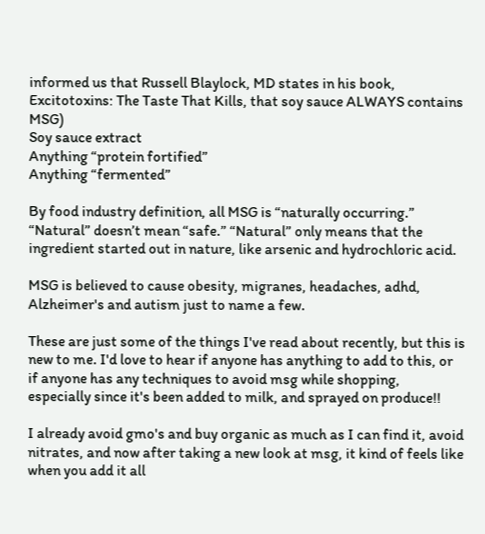informed us that Russell Blaylock, MD states in his book, Excitotoxins: The Taste That Kills, that soy sauce ALWAYS contains MSG)
Soy sauce extract
Anything “protein fortified”
Anything “fermented”

By food industry definition, all MSG is “naturally occurring.” “Natural” doesn’t mean “safe.” “Natural” only means that the ingredient started out in nature, like arsenic and hydrochloric acid.

MSG is believed to cause obesity, migranes, headaches, adhd, Alzheimer's and autism just to name a few.

These are just some of the things I've read about recently, but this is new to me. I'd love to hear if anyone has anything to add to this, or if anyone has any techniques to avoid msg while shopping, especially since it's been added to milk, and sprayed on produce!!

I already avoid gmo's and buy organic as much as I can find it, avoid nitrates, and now after taking a new look at msg, it kind of feels like when you add it all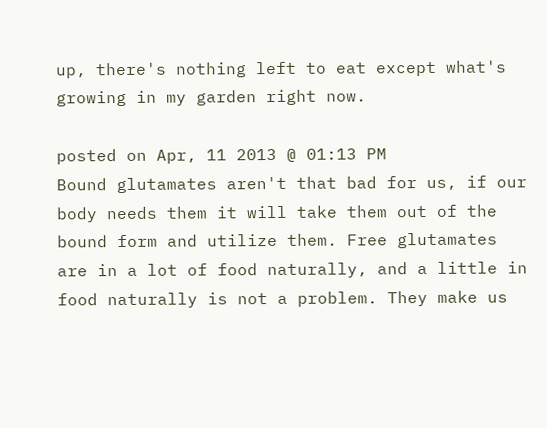up, there's nothing left to eat except what's growing in my garden right now.

posted on Apr, 11 2013 @ 01:13 PM
Bound glutamates aren't that bad for us, if our body needs them it will take them out of the bound form and utilize them. Free glutamates are in a lot of food naturally, and a little in food naturally is not a problem. They make us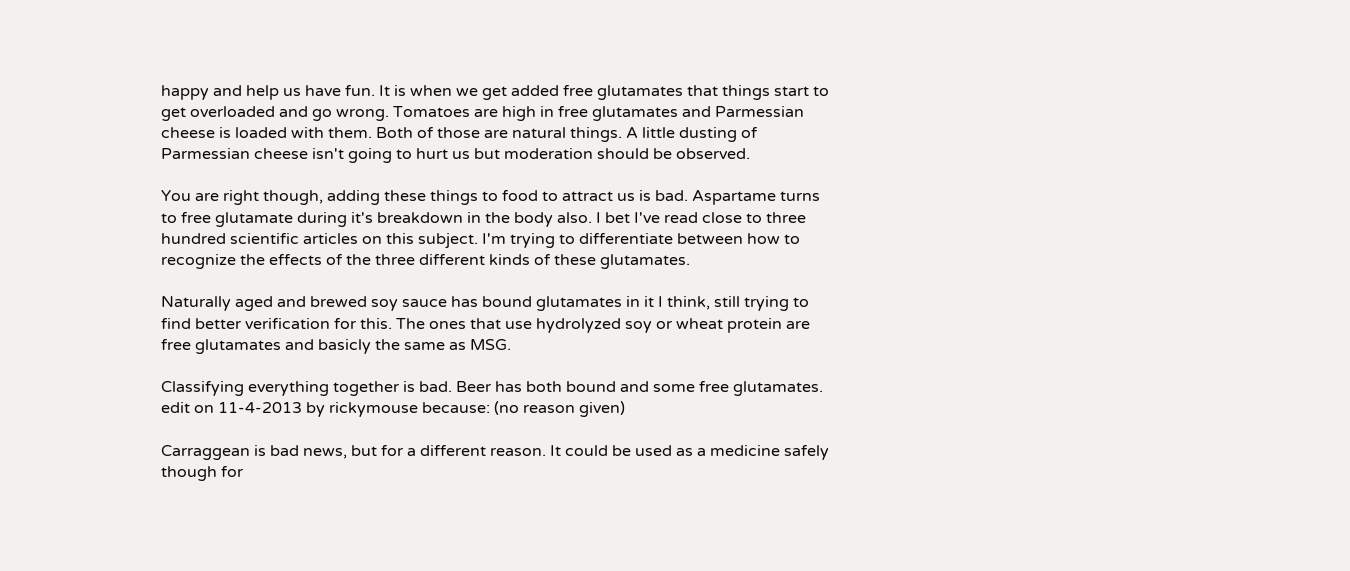happy and help us have fun. It is when we get added free glutamates that things start to get overloaded and go wrong. Tomatoes are high in free glutamates and Parmessian cheese is loaded with them. Both of those are natural things. A little dusting of Parmessian cheese isn't going to hurt us but moderation should be observed.

You are right though, adding these things to food to attract us is bad. Aspartame turns to free glutamate during it's breakdown in the body also. I bet I've read close to three hundred scientific articles on this subject. I'm trying to differentiate between how to recognize the effects of the three different kinds of these glutamates.

Naturally aged and brewed soy sauce has bound glutamates in it I think, still trying to find better verification for this. The ones that use hydrolyzed soy or wheat protein are free glutamates and basicly the same as MSG.

Classifying everything together is bad. Beer has both bound and some free glutamates.
edit on 11-4-2013 by rickymouse because: (no reason given)

Carraggean is bad news, but for a different reason. It could be used as a medicine safely though for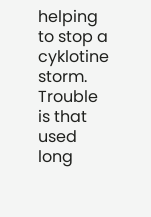helping to stop a cyklotine storm. Trouble is that used long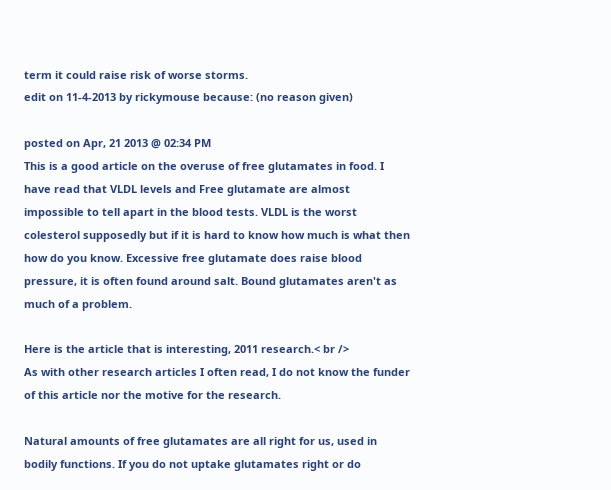term it could raise risk of worse storms.
edit on 11-4-2013 by rickymouse because: (no reason given)

posted on Apr, 21 2013 @ 02:34 PM
This is a good article on the overuse of free glutamates in food. I have read that VLDL levels and Free glutamate are almost impossible to tell apart in the blood tests. VLDL is the worst colesterol supposedly but if it is hard to know how much is what then how do you know. Excessive free glutamate does raise blood pressure, it is often found around salt. Bound glutamates aren't as much of a problem.

Here is the article that is interesting, 2011 research.< br />
As with other research articles I often read, I do not know the funder of this article nor the motive for the research.

Natural amounts of free glutamates are all right for us, used in bodily functions. If you do not uptake glutamates right or do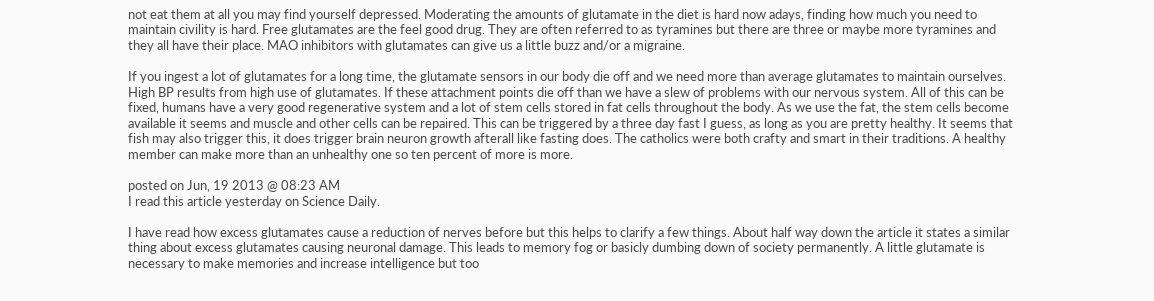not eat them at all you may find yourself depressed. Moderating the amounts of glutamate in the diet is hard now adays, finding how much you need to maintain civility is hard. Free glutamates are the feel good drug. They are often referred to as tyramines but there are three or maybe more tyramines and they all have their place. MAO inhibitors with glutamates can give us a little buzz and/or a migraine.

If you ingest a lot of glutamates for a long time, the glutamate sensors in our body die off and we need more than average glutamates to maintain ourselves. High BP results from high use of glutamates. If these attachment points die off than we have a slew of problems with our nervous system. All of this can be fixed, humans have a very good regenerative system and a lot of stem cells stored in fat cells throughout the body. As we use the fat, the stem cells become available it seems and muscle and other cells can be repaired. This can be triggered by a three day fast I guess, as long as you are pretty healthy. It seems that fish may also trigger this, it does trigger brain neuron growth afterall like fasting does. The catholics were both crafty and smart in their traditions. A healthy member can make more than an unhealthy one so ten percent of more is more.

posted on Jun, 19 2013 @ 08:23 AM
I read this article yesterday on Science Daily.

I have read how excess glutamates cause a reduction of nerves before but this helps to clarify a few things. About half way down the article it states a similar thing about excess glutamates causing neuronal damage. This leads to memory fog or basicly dumbing down of society permanently. A little glutamate is necessary to make memories and increase intelligence but too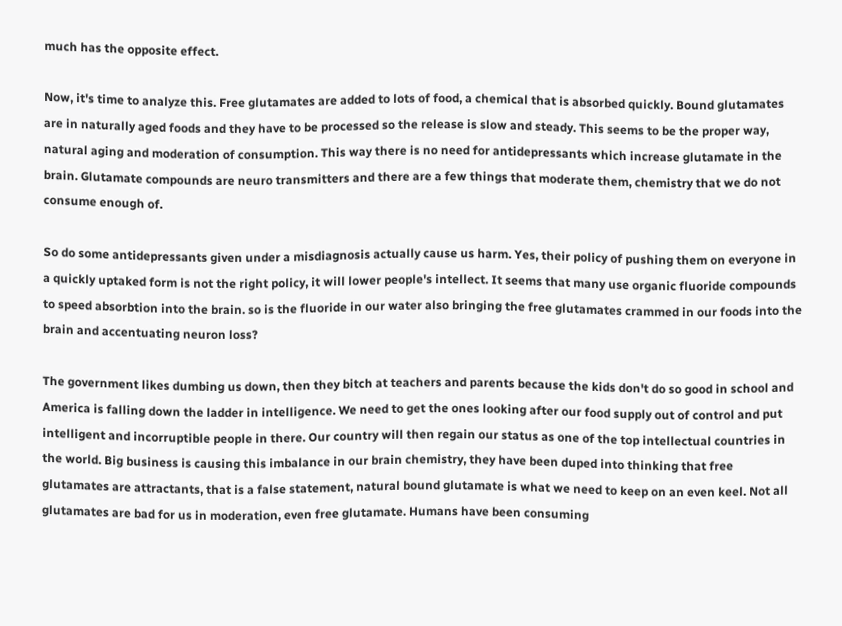much has the opposite effect.

Now, it's time to analyze this. Free glutamates are added to lots of food, a chemical that is absorbed quickly. Bound glutamates are in naturally aged foods and they have to be processed so the release is slow and steady. This seems to be the proper way, natural aging and moderation of consumption. This way there is no need for antidepressants which increase glutamate in the brain. Glutamate compounds are neuro transmitters and there are a few things that moderate them, chemistry that we do not consume enough of.

So do some antidepressants given under a misdiagnosis actually cause us harm. Yes, their policy of pushing them on everyone in a quickly uptaked form is not the right policy, it will lower people's intellect. It seems that many use organic fluoride compounds to speed absorbtion into the brain. so is the fluoride in our water also bringing the free glutamates crammed in our foods into the brain and accentuating neuron loss?

The government likes dumbing us down, then they bitch at teachers and parents because the kids don't do so good in school and America is falling down the ladder in intelligence. We need to get the ones looking after our food supply out of control and put intelligent and incorruptible people in there. Our country will then regain our status as one of the top intellectual countries in the world. Big business is causing this imbalance in our brain chemistry, they have been duped into thinking that free glutamates are attractants, that is a false statement, natural bound glutamate is what we need to keep on an even keel. Not all glutamates are bad for us in moderation, even free glutamate. Humans have been consuming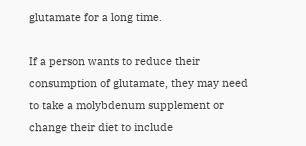glutamate for a long time.

If a person wants to reduce their consumption of glutamate, they may need to take a molybdenum supplement or change their diet to include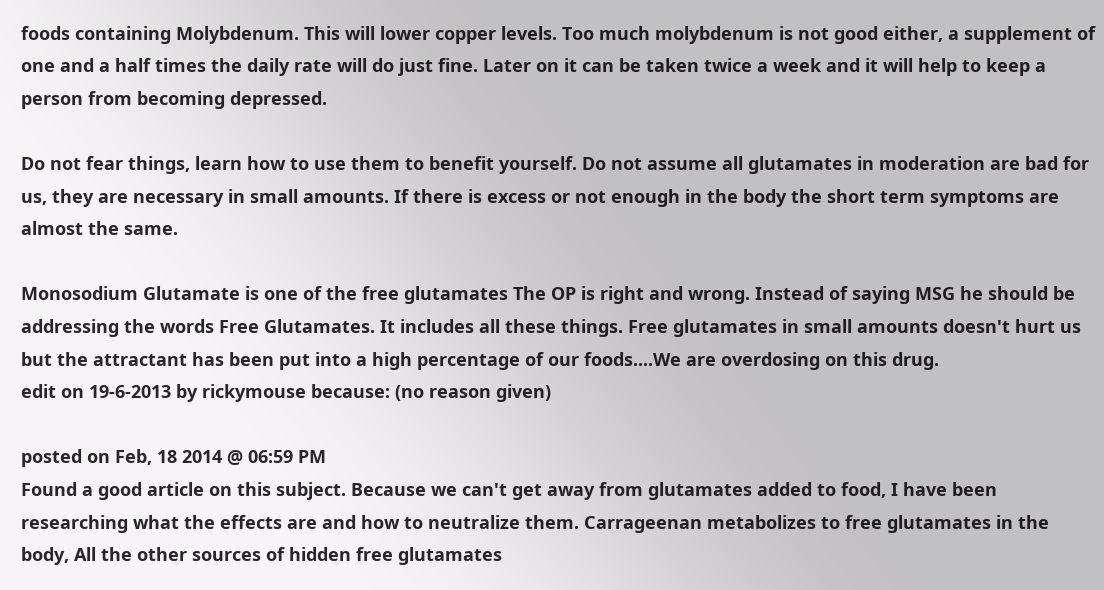foods containing Molybdenum. This will lower copper levels. Too much molybdenum is not good either, a supplement of one and a half times the daily rate will do just fine. Later on it can be taken twice a week and it will help to keep a person from becoming depressed.

Do not fear things, learn how to use them to benefit yourself. Do not assume all glutamates in moderation are bad for us, they are necessary in small amounts. If there is excess or not enough in the body the short term symptoms are almost the same.

Monosodium Glutamate is one of the free glutamates The OP is right and wrong. Instead of saying MSG he should be addressing the words Free Glutamates. It includes all these things. Free glutamates in small amounts doesn't hurt us but the attractant has been put into a high percentage of our foods....We are overdosing on this drug.
edit on 19-6-2013 by rickymouse because: (no reason given)

posted on Feb, 18 2014 @ 06:59 PM
Found a good article on this subject. Because we can't get away from glutamates added to food, I have been researching what the effects are and how to neutralize them. Carrageenan metabolizes to free glutamates in the body, All the other sources of hidden free glutamates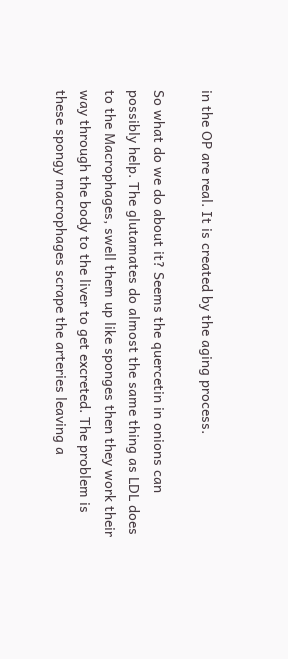in the OP are real. It is created by the aging process.

So what do we do about it? Seems the quercetin in onions can possibly help. The glutamates do almost the same thing as LDL does to the Macrophages, swell them up like sponges then they work their way through the body to the liver to get excreted. The problem is these spongy macrophages scrape the arteries leaving a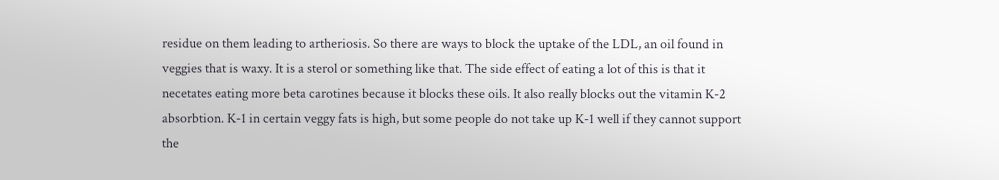residue on them leading to artheriosis. So there are ways to block the uptake of the LDL, an oil found in veggies that is waxy. It is a sterol or something like that. The side effect of eating a lot of this is that it necetates eating more beta carotines because it blocks these oils. It also really blocks out the vitamin K-2 absorbtion. K-1 in certain veggy fats is high, but some people do not take up K-1 well if they cannot support the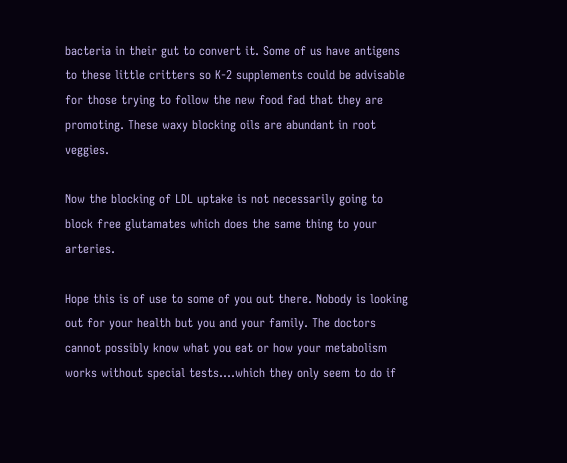bacteria in their gut to convert it. Some of us have antigens to these little critters so K-2 supplements could be advisable for those trying to follow the new food fad that they are promoting. These waxy blocking oils are abundant in root veggies.

Now the blocking of LDL uptake is not necessarily going to block free glutamates which does the same thing to your arteries.

Hope this is of use to some of you out there. Nobody is looking out for your health but you and your family. The doctors cannot possibly know what you eat or how your metabolism works without special tests....which they only seem to do if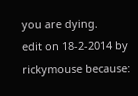you are dying.
edit on 18-2-2014 by rickymouse because: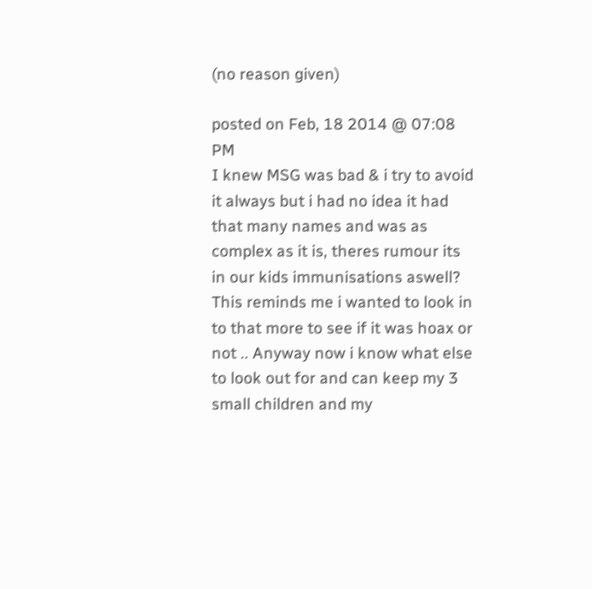(no reason given)

posted on Feb, 18 2014 @ 07:08 PM
I knew MSG was bad & i try to avoid it always but i had no idea it had that many names and was as complex as it is, theres rumour its in our kids immunisations aswell? This reminds me i wanted to look in to that more to see if it was hoax or not .. Anyway now i know what else to look out for and can keep my 3 small children and my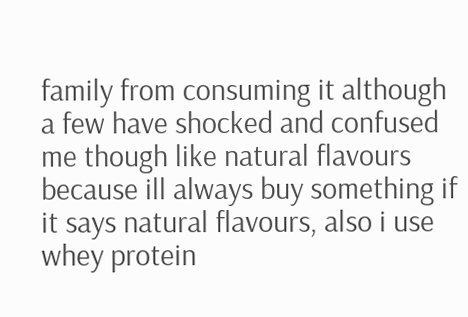family from consuming it although a few have shocked and confused me though like natural flavours because ill always buy something if it says natural flavours, also i use whey protein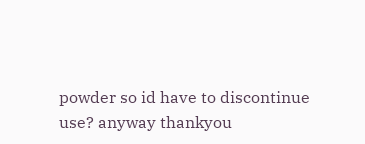powder so id have to discontinue use? anyway thankyou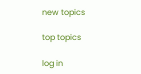new topics

top topics

log in